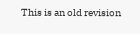This is an old revision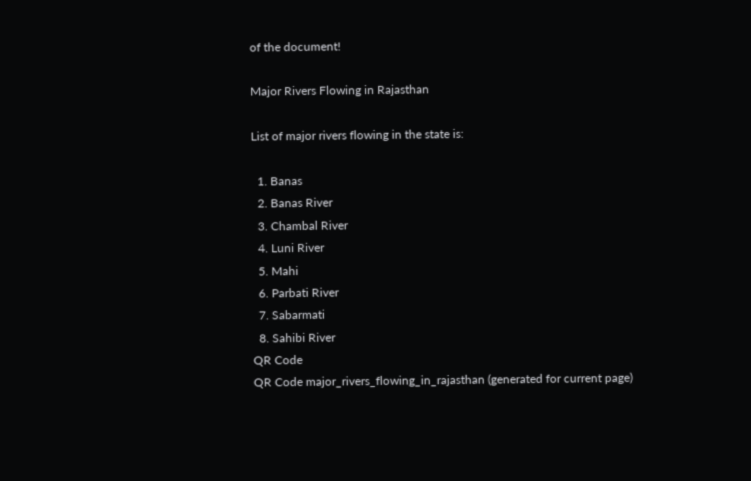of the document!

Major Rivers Flowing in Rajasthan

List of major rivers flowing in the state is:

  1. Banas
  2. Banas River
  3. Chambal River
  4. Luni River
  5. Mahi
  6. Parbati River
  7. Sabarmati
  8. Sahibi River
QR Code
QR Code major_rivers_flowing_in_rajasthan (generated for current page)